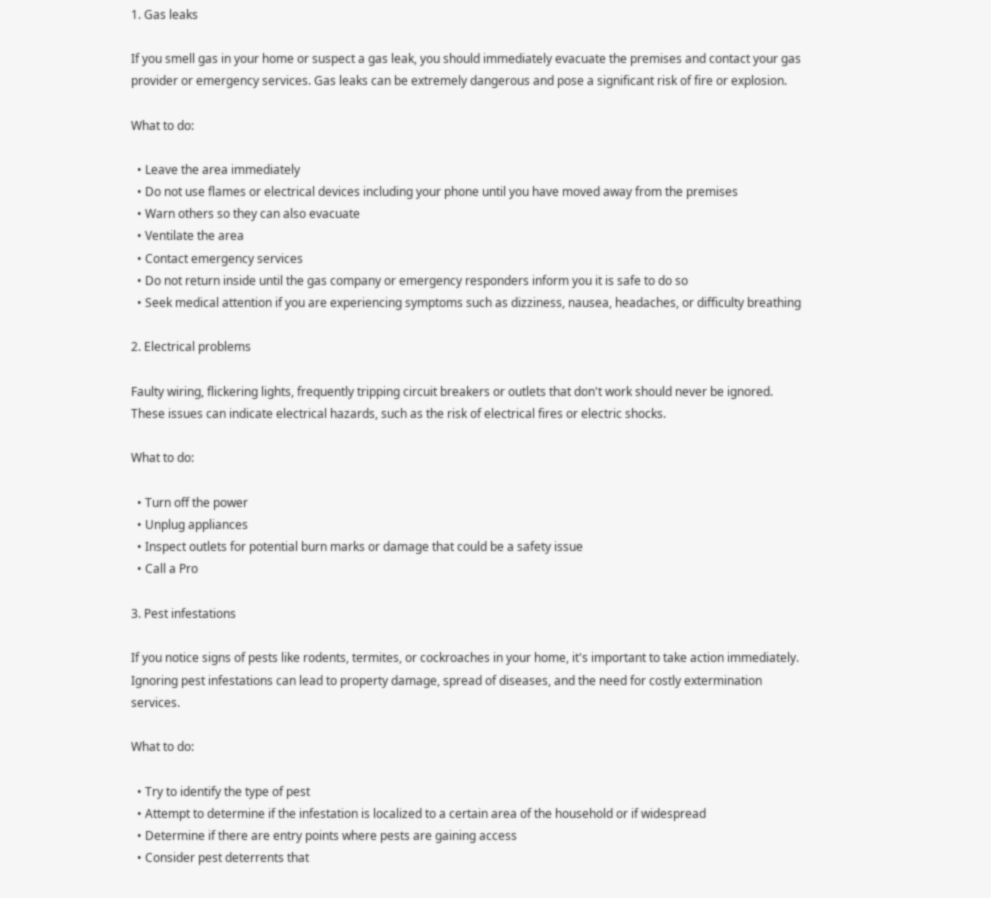1. Gas leaks

If you smell gas in your home or suspect a gas leak, you should immediately evacuate the premises and contact your gas provider or emergency services. Gas leaks can be extremely dangerous and pose a significant risk of fire or explosion.

What to do:

  • Leave the area immediately
  • Do not use flames or electrical devices including your phone until you have moved away from the premises
  • Warn others so they can also evacuate
  • Ventilate the area
  • Contact emergency services
  • Do not return inside until the gas company or emergency responders inform you it is safe to do so
  • Seek medical attention if you are experiencing symptoms such as dizziness, nausea, headaches, or difficulty breathing

2. Electrical problems

Faulty wiring, flickering lights, frequently tripping circuit breakers or outlets that don't work should never be ignored. These issues can indicate electrical hazards, such as the risk of electrical fires or electric shocks.

What to do:

  • Turn off the power
  • Unplug appliances
  • Inspect outlets for potential burn marks or damage that could be a safety issue
  • Call a Pro

3. Pest infestations

If you notice signs of pests like rodents, termites, or cockroaches in your home, it's important to take action immediately. Ignoring pest infestations can lead to property damage, spread of diseases, and the need for costly extermination services.

What to do:

  • Try to identify the type of pest
  • Attempt to determine if the infestation is localized to a certain area of the household or if widespread
  • Determine if there are entry points where pests are gaining access
  • Consider pest deterrents that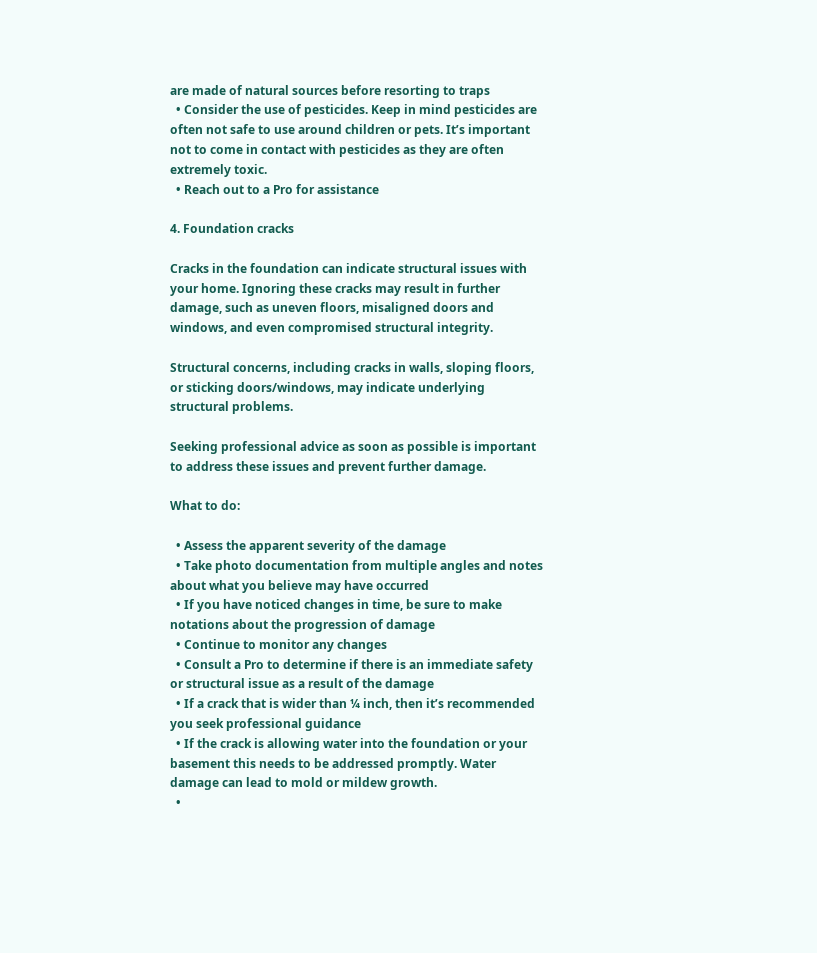are made of natural sources before resorting to traps
  • Consider the use of pesticides. Keep in mind pesticides are often not safe to use around children or pets. It’s important not to come in contact with pesticides as they are often extremely toxic.
  • Reach out to a Pro for assistance

4. Foundation cracks

Cracks in the foundation can indicate structural issues with your home. Ignoring these cracks may result in further damage, such as uneven floors, misaligned doors and windows, and even compromised structural integrity.

Structural concerns, including cracks in walls, sloping floors, or sticking doors/windows, may indicate underlying structural problems.

Seeking professional advice as soon as possible is important to address these issues and prevent further damage.

What to do:

  • Assess the apparent severity of the damage
  • Take photo documentation from multiple angles and notes about what you believe may have occurred
  • If you have noticed changes in time, be sure to make notations about the progression of damage
  • Continue to monitor any changes
  • Consult a Pro to determine if there is an immediate safety or structural issue as a result of the damage
  • If a crack that is wider than ¼ inch, then it’s recommended you seek professional guidance
  • If the crack is allowing water into the foundation or your basement this needs to be addressed promptly. Water damage can lead to mold or mildew growth.
  •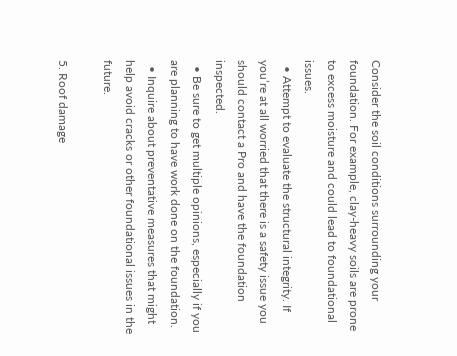Consider the soil conditions surrounding your foundation. For example, clay-heavy soils are prone to excess moisture and could lead to foundational issues.
  • Attempt to evaluate the structural integrity. If you’re at all worried that there is a safety issue you should contact a Pro and have the foundation inspected.
  • Be sure to get multiple opinions, especially if you are planning to have work done on the foundation.
  • Inquire about preventative measures that might help avoid cracks or other foundational issues in the future.

5. Roof damage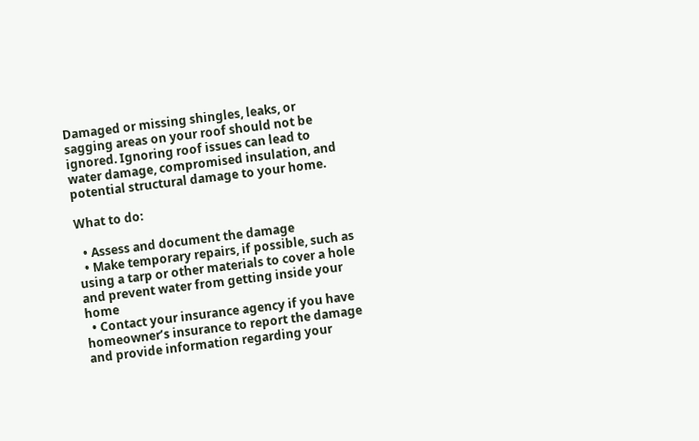Damaged or missing shingles, leaks, or sagging areas on your roof should not be ignored. Ignoring roof issues can lead to water damage, compromised insulation, and potential structural damage to your home.

What to do:

  • Assess and document the damage
  • Make temporary repairs, if possible, such as using a tarp or other materials to cover a hole and prevent water from getting inside your home
  • Contact your insurance agency if you have homeowner’s insurance to report the damage and provide information regarding your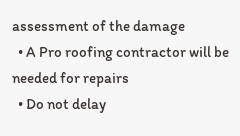assessment of the damage
  • A Pro roofing contractor will be needed for repairs
  • Do not delay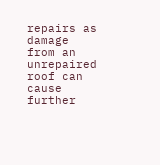repairs as damage from an unrepaired roof can cause further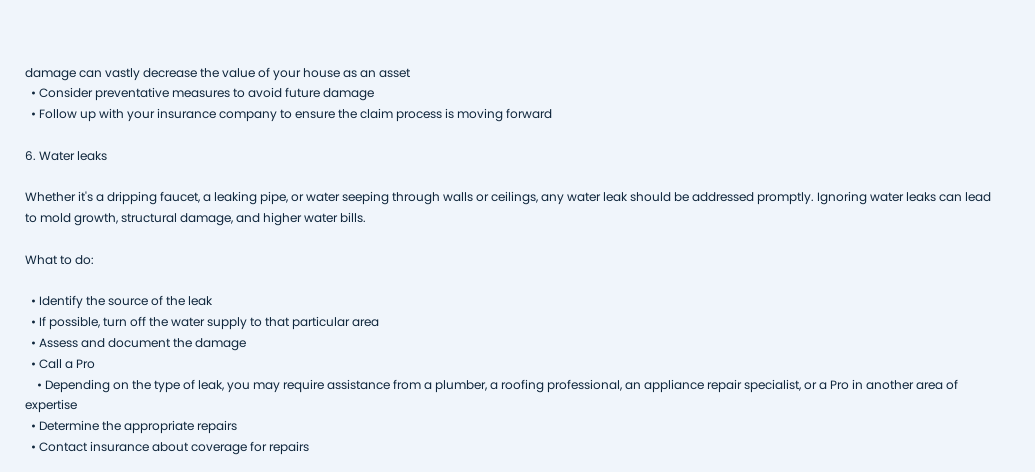damage can vastly decrease the value of your house as an asset
  • Consider preventative measures to avoid future damage
  • Follow up with your insurance company to ensure the claim process is moving forward

6. Water leaks

Whether it's a dripping faucet, a leaking pipe, or water seeping through walls or ceilings, any water leak should be addressed promptly. Ignoring water leaks can lead to mold growth, structural damage, and higher water bills.

What to do:

  • Identify the source of the leak
  • If possible, turn off the water supply to that particular area
  • Assess and document the damage
  • Call a Pro
    • Depending on the type of leak, you may require assistance from a plumber, a roofing professional, an appliance repair specialist, or a Pro in another area of expertise
  • Determine the appropriate repairs
  • Contact insurance about coverage for repairs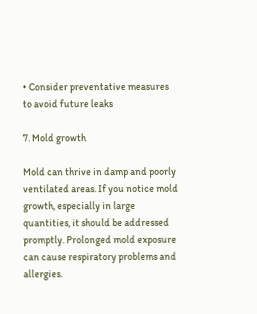• Consider preventative measures to avoid future leaks

7. Mold growth

Mold can thrive in damp and poorly ventilated areas. If you notice mold growth, especially in large quantities, it should be addressed promptly. Prolonged mold exposure can cause respiratory problems and allergies.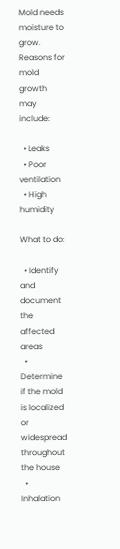Mold needs moisture to grow. Reasons for mold growth may include:

  • Leaks
  • Poor ventilation
  • High humidity

What to do:

  • Identify and document the affected areas
  • Determine if the mold is localized or widespread throughout the house
  • Inhalation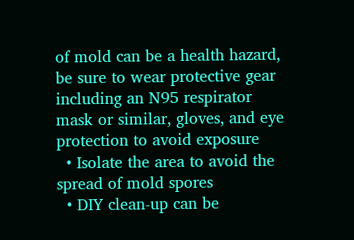of mold can be a health hazard, be sure to wear protective gear including an N95 respirator mask or similar, gloves, and eye protection to avoid exposure
  • Isolate the area to avoid the spread of mold spores
  • DIY clean-up can be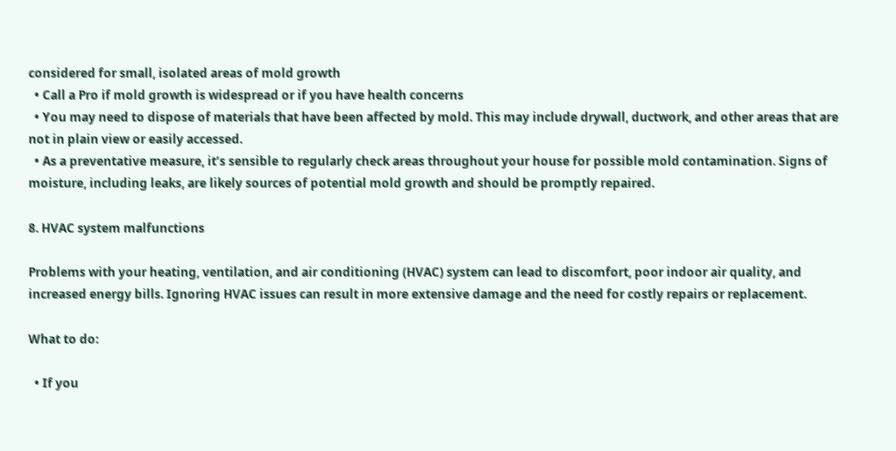considered for small, isolated areas of mold growth
  • Call a Pro if mold growth is widespread or if you have health concerns
  • You may need to dispose of materials that have been affected by mold. This may include drywall, ductwork, and other areas that are not in plain view or easily accessed.
  • As a preventative measure, it’s sensible to regularly check areas throughout your house for possible mold contamination. Signs of moisture, including leaks, are likely sources of potential mold growth and should be promptly repaired.

8. HVAC system malfunctions

Problems with your heating, ventilation, and air conditioning (HVAC) system can lead to discomfort, poor indoor air quality, and increased energy bills. Ignoring HVAC issues can result in more extensive damage and the need for costly repairs or replacement.

What to do:

  • If you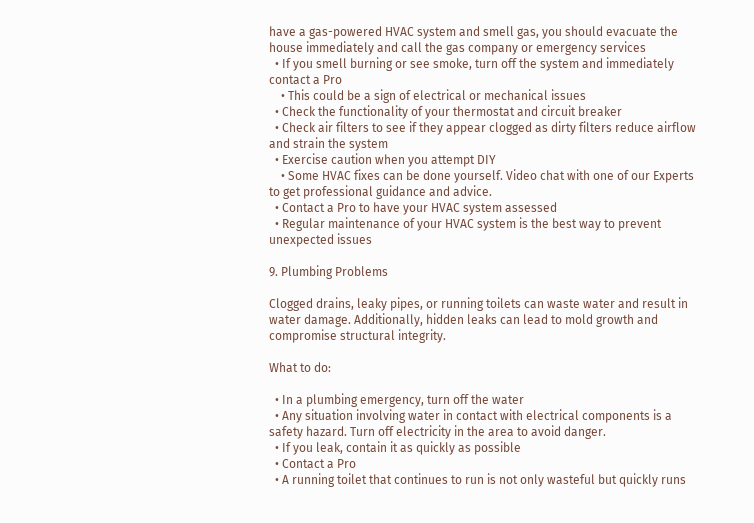have a gas-powered HVAC system and smell gas, you should evacuate the house immediately and call the gas company or emergency services
  • If you smell burning or see smoke, turn off the system and immediately contact a Pro
    • This could be a sign of electrical or mechanical issues
  • Check the functionality of your thermostat and circuit breaker
  • Check air filters to see if they appear clogged as dirty filters reduce airflow and strain the system
  • Exercise caution when you attempt DIY
    • Some HVAC fixes can be done yourself. Video chat with one of our Experts to get professional guidance and advice.
  • Contact a Pro to have your HVAC system assessed
  • Regular maintenance of your HVAC system is the best way to prevent unexpected issues

9. Plumbing Problems

Clogged drains, leaky pipes, or running toilets can waste water and result in water damage. Additionally, hidden leaks can lead to mold growth and compromise structural integrity.

What to do:

  • In a plumbing emergency, turn off the water
  • Any situation involving water in contact with electrical components is a safety hazard. Turn off electricity in the area to avoid danger.
  • If you leak, contain it as quickly as possible
  • Contact a Pro
  • A running toilet that continues to run is not only wasteful but quickly runs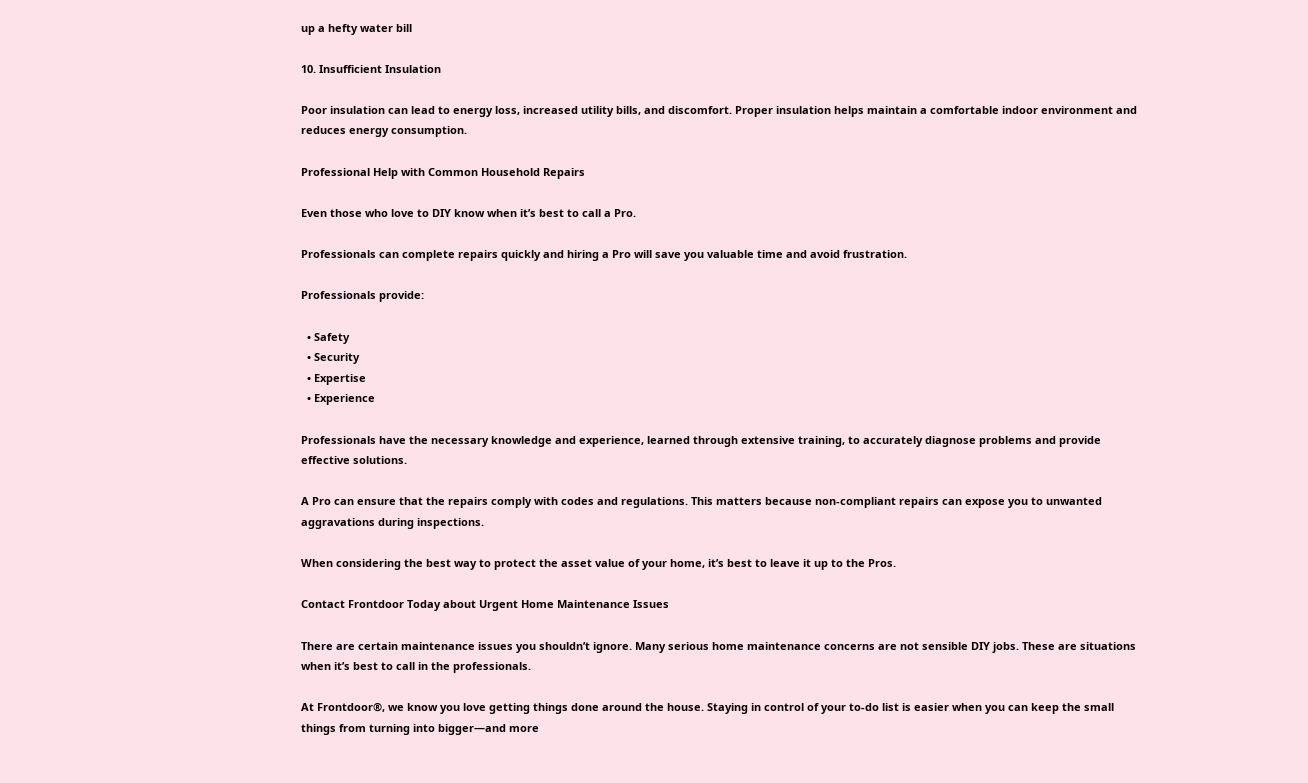up a hefty water bill

10. Insufficient Insulation

Poor insulation can lead to energy loss, increased utility bills, and discomfort. Proper insulation helps maintain a comfortable indoor environment and reduces energy consumption.

Professional Help with Common Household Repairs

Even those who love to DIY know when it’s best to call a Pro.

Professionals can complete repairs quickly and hiring a Pro will save you valuable time and avoid frustration.

Professionals provide:

  • Safety
  • Security
  • Expertise
  • Experience

Professionals have the necessary knowledge and experience, learned through extensive training, to accurately diagnose problems and provide effective solutions.

A Pro can ensure that the repairs comply with codes and regulations. This matters because non-compliant repairs can expose you to unwanted aggravations during inspections.

When considering the best way to protect the asset value of your home, it’s best to leave it up to the Pros.

Contact Frontdoor Today about Urgent Home Maintenance Issues

There are certain maintenance issues you shouldn’t ignore. Many serious home maintenance concerns are not sensible DIY jobs. These are situations when it’s best to call in the professionals.

At Frontdoor®, we know you love getting things done around the house. Staying in control of your to-do list is easier when you can keep the small things from turning into bigger—and more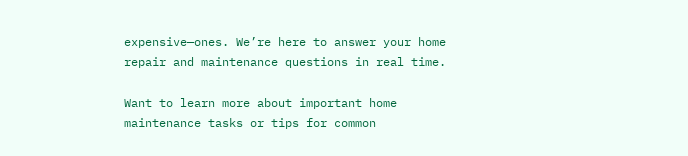expensive—ones. We’re here to answer your home repair and maintenance questions in real time.

Want to learn more about important home maintenance tasks or tips for common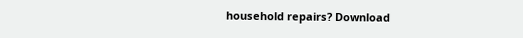household repairs? Download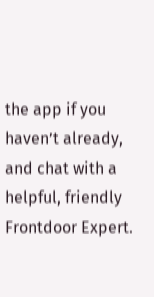the app if you haven’t already, and chat with a helpful, friendly Frontdoor Expert.